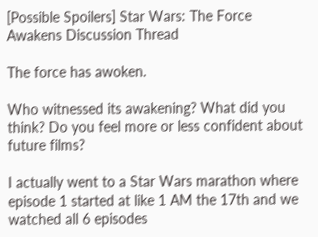[Possible Spoilers] Star Wars: The Force Awakens Discussion Thread

The force has awoken.

Who witnessed its awakening? What did you think? Do you feel more or less confident about future films?

I actually went to a Star Wars marathon where episode 1 started at like 1 AM the 17th and we watched all 6 episodes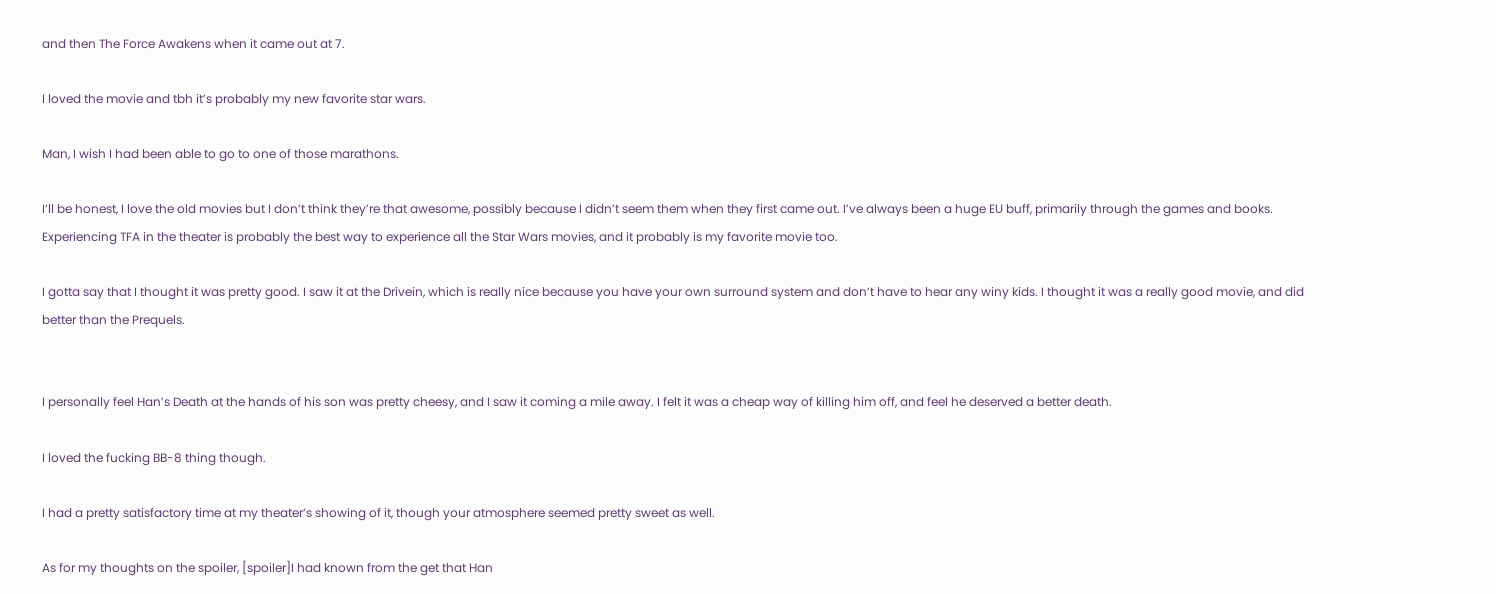and then The Force Awakens when it came out at 7.

I loved the movie and tbh it’s probably my new favorite star wars.

Man, I wish I had been able to go to one of those marathons.

I’ll be honest, I love the old movies but I don’t think they’re that awesome, possibly because I didn’t seem them when they first came out. I’ve always been a huge EU buff, primarily through the games and books. Experiencing TFA in the theater is probably the best way to experience all the Star Wars movies, and it probably is my favorite movie too.

I gotta say that I thought it was pretty good. I saw it at the Drivein, which is really nice because you have your own surround system and don’t have to hear any winy kids. I thought it was a really good movie, and did better than the Prequels.


I personally feel Han’s Death at the hands of his son was pretty cheesy, and I saw it coming a mile away. I felt it was a cheap way of killing him off, and feel he deserved a better death.

I loved the fucking BB-8 thing though.

I had a pretty satisfactory time at my theater’s showing of it, though your atmosphere seemed pretty sweet as well.

As for my thoughts on the spoiler, [spoiler]I had known from the get that Han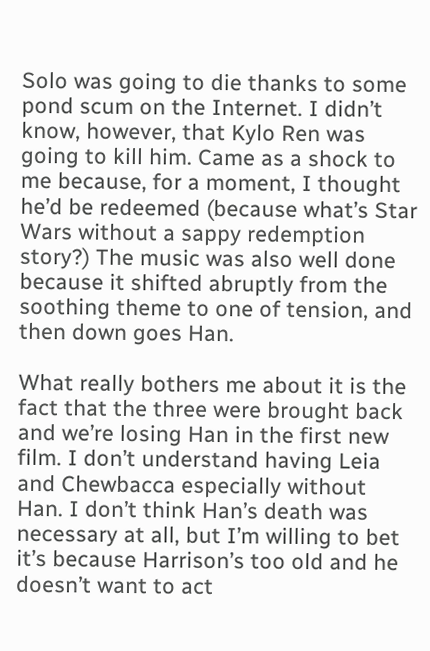Solo was going to die thanks to some pond scum on the Internet. I didn’t know, however, that Kylo Ren was going to kill him. Came as a shock to me because, for a moment, I thought he’d be redeemed (because what’s Star Wars without a sappy redemption story?) The music was also well done because it shifted abruptly from the soothing theme to one of tension, and then down goes Han.

What really bothers me about it is the fact that the three were brought back and we’re losing Han in the first new film. I don’t understand having Leia and Chewbacca especially without Han. I don’t think Han’s death was necessary at all, but I’m willing to bet it’s because Harrison’s too old and he doesn’t want to act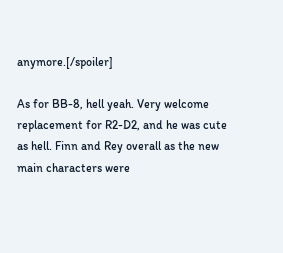anymore.[/spoiler]

As for BB-8, hell yeah. Very welcome replacement for R2-D2, and he was cute as hell. Finn and Rey overall as the new main characters were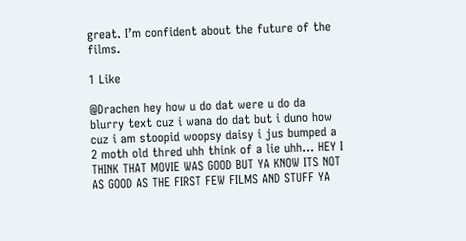great. I’m confident about the future of the films.

1 Like

@Drachen hey how u do dat were u do da blurry text cuz i wana do dat but i duno how cuz i am stoopid woopsy daisy i jus bumped a 2 moth old thred uhh think of a lie uhh… HEY I THINK THAT MOVIE WAS GOOD BUT YA KNOW ITS NOT AS GOOD AS THE FIRST FEW FILMS AND STUFF YA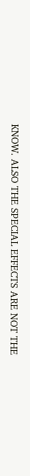KNOW. ALSO THE SPECIAL EFFECTS ARE NOT THE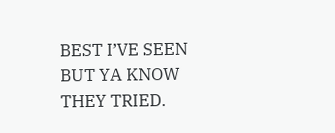BEST I’VE SEEN BUT YA KNOW THEY TRIED.